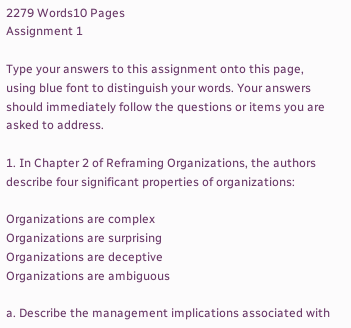2279 Words10 Pages
Assignment 1

Type your answers to this assignment onto this page, using blue font to distinguish your words. Your answers should immediately follow the questions or items you are asked to address.

1. In Chapter 2 of Reframing Organizations, the authors describe four significant properties of organizations:

Organizations are complex
Organizations are surprising
Organizations are deceptive
Organizations are ambiguous

a. Describe the management implications associated with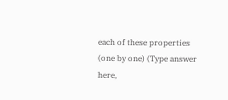each of these properties (one by one) (Type answer here,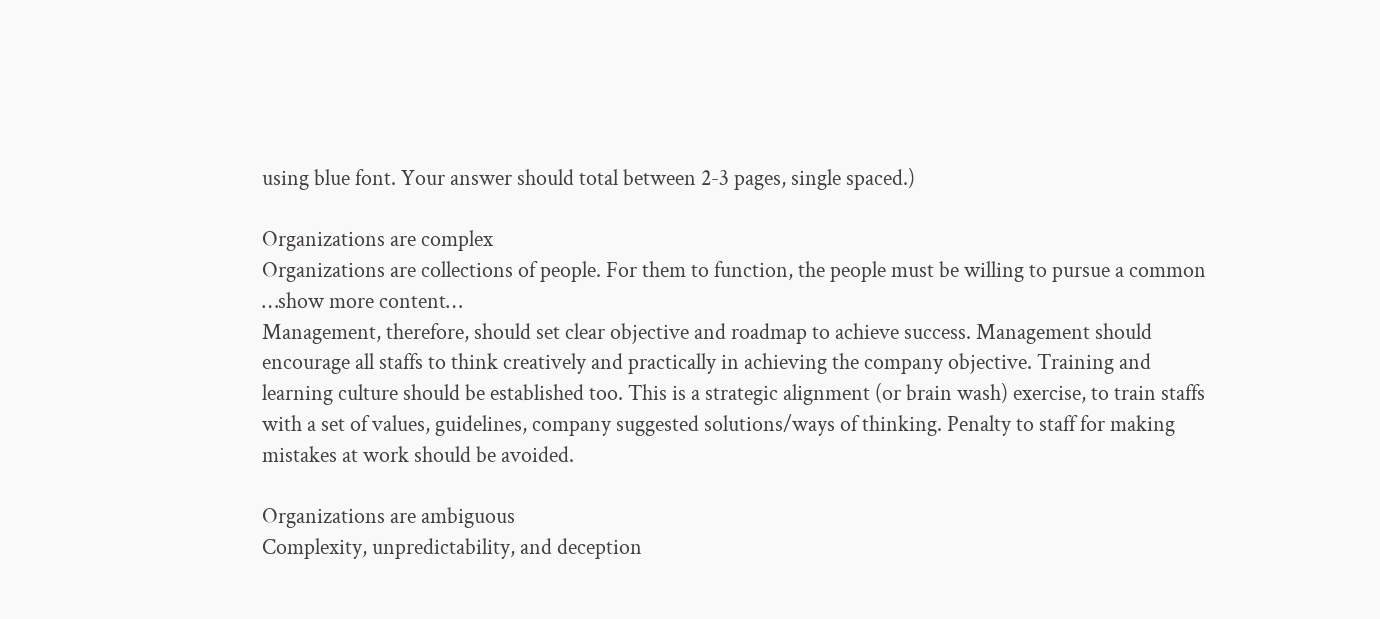using blue font. Your answer should total between 2-3 pages, single spaced.)

Organizations are complex
Organizations are collections of people. For them to function, the people must be willing to pursue a common
…show more content…
Management, therefore, should set clear objective and roadmap to achieve success. Management should encourage all staffs to think creatively and practically in achieving the company objective. Training and learning culture should be established too. This is a strategic alignment (or brain wash) exercise, to train staffs with a set of values, guidelines, company suggested solutions/ways of thinking. Penalty to staff for making mistakes at work should be avoided.

Organizations are ambiguous
Complexity, unpredictability, and deception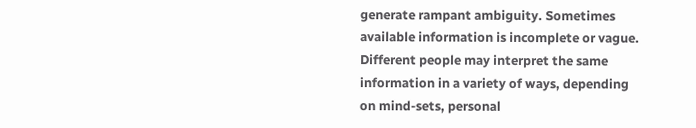generate rampant ambiguity. Sometimes available information is incomplete or vague. Different people may interpret the same information in a variety of ways, depending on mind-sets, personal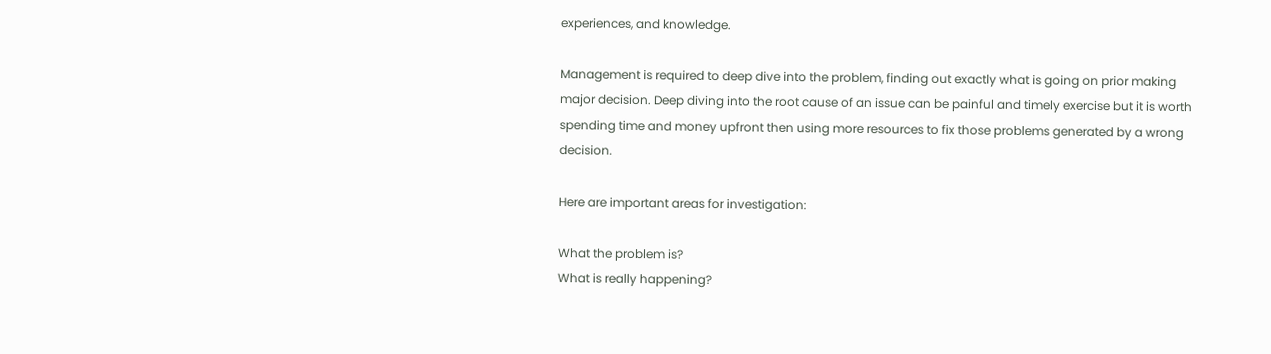experiences, and knowledge.

Management is required to deep dive into the problem, finding out exactly what is going on prior making major decision. Deep diving into the root cause of an issue can be painful and timely exercise but it is worth spending time and money upfront then using more resources to fix those problems generated by a wrong decision.

Here are important areas for investigation:

What the problem is?
What is really happening?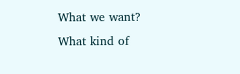What we want?
What kind of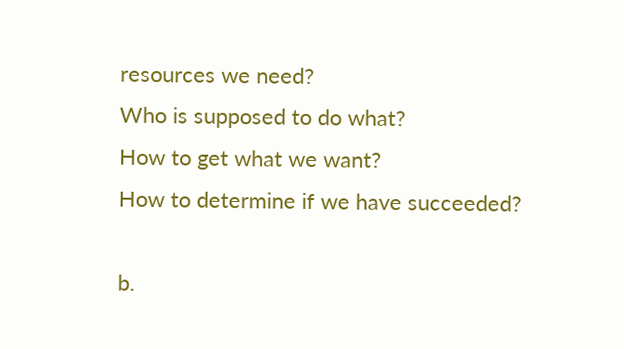resources we need?
Who is supposed to do what?
How to get what we want?
How to determine if we have succeeded?

b.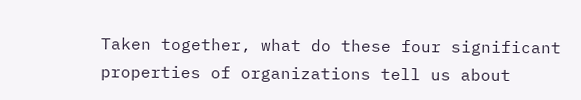Taken together, what do these four significant properties of organizations tell us about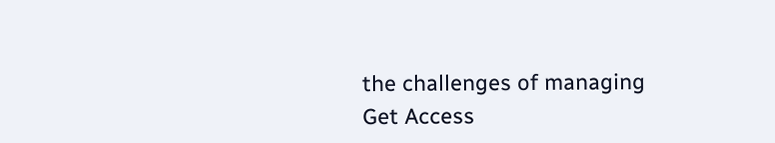the challenges of managing
Get Access